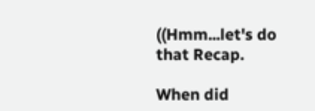((Hmm...let's do that Recap.

When did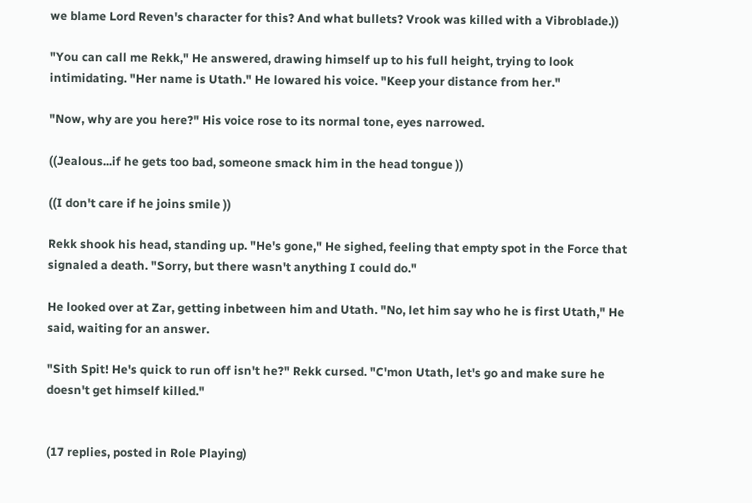we blame Lord Reven's character for this? And what bullets? Vrook was killed with a Vibroblade.))

"You can call me Rekk," He answered, drawing himself up to his full height, trying to look intimidating. "Her name is Utath." He lowared his voice. "Keep your distance from her."

"Now, why are you here?" His voice rose to its normal tone, eyes narrowed.

((Jealous...if he gets too bad, someone smack him in the head tongue ))

((I don't care if he joins smile ))

Rekk shook his head, standing up. "He's gone," He sighed, feeling that empty spot in the Force that signaled a death. "Sorry, but there wasn't anything I could do."

He looked over at Zar, getting inbetween him and Utath. "No, let him say who he is first Utath," He said, waiting for an answer.

"Sith Spit! He's quick to run off isn't he?" Rekk cursed. "C'mon Utath, let's go and make sure he doesn't get himself killed."


(17 replies, posted in Role Playing)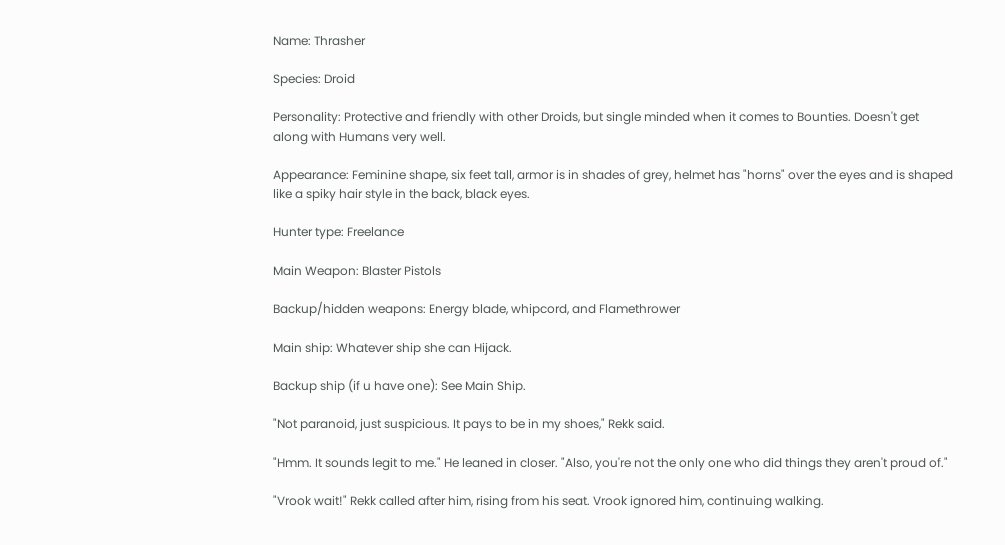Name: Thrasher

Species: Droid

Personality: Protective and friendly with other Droids, but single minded when it comes to Bounties. Doesn't get along with Humans very well.

Appearance: Feminine shape, six feet tall, armor is in shades of grey, helmet has "horns" over the eyes and is shaped like a spiky hair style in the back, black eyes.

Hunter type: Freelance

Main Weapon: Blaster Pistols

Backup/hidden weapons: Energy blade, whipcord, and Flamethrower

Main ship: Whatever ship she can Hijack.

Backup ship (if u have one): See Main Ship.

"Not paranoid, just suspicious. It pays to be in my shoes," Rekk said.

"Hmm. It sounds legit to me." He leaned in closer. "Also, you're not the only one who did things they aren't proud of."

"Vrook wait!" Rekk called after him, rising from his seat. Vrook ignored him, continuing walking.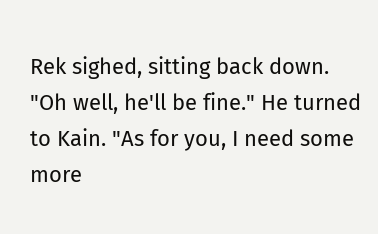Rek sighed, sitting back down. "Oh well, he'll be fine." He turned to Kain. "As for you, I need some more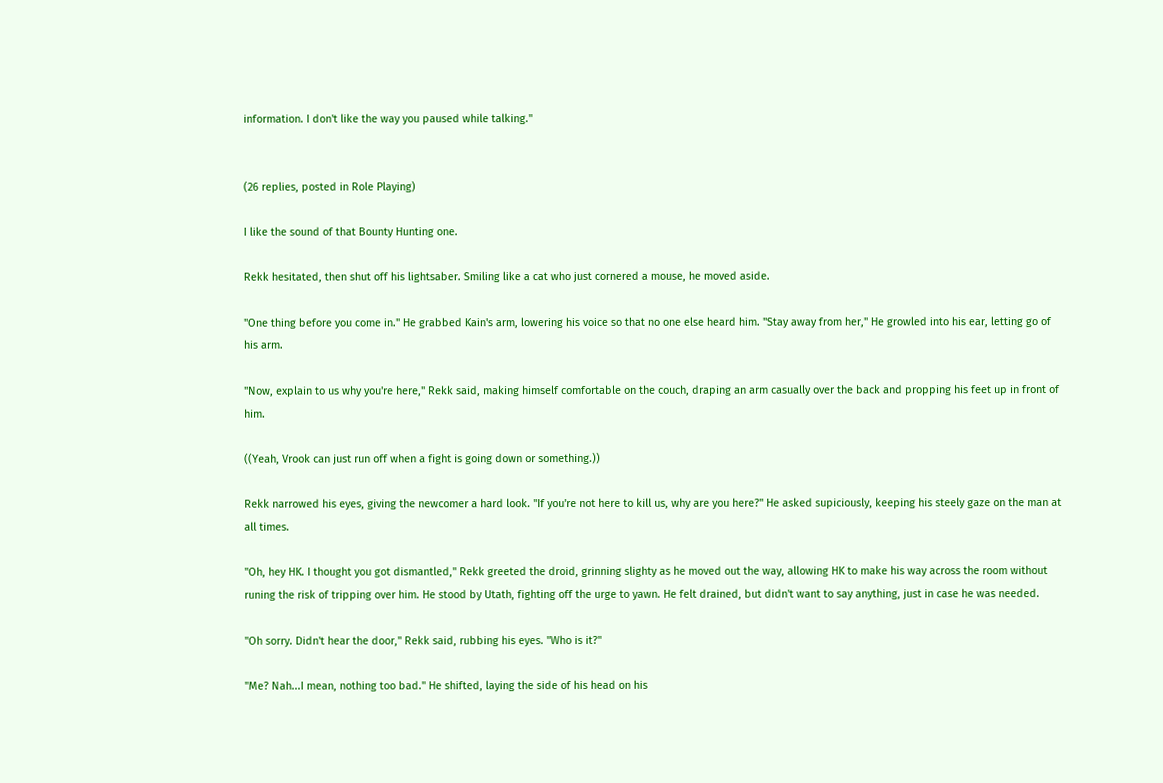information. I don't like the way you paused while talking."


(26 replies, posted in Role Playing)

I like the sound of that Bounty Hunting one.

Rekk hesitated, then shut off his lightsaber. Smiling like a cat who just cornered a mouse, he moved aside.

"One thing before you come in." He grabbed Kain's arm, lowering his voice so that no one else heard him. "Stay away from her," He growled into his ear, letting go of his arm.

"Now, explain to us why you're here," Rekk said, making himself comfortable on the couch, draping an arm casually over the back and propping his feet up in front of him.

((Yeah, Vrook can just run off when a fight is going down or something.))

Rekk narrowed his eyes, giving the newcomer a hard look. "If you're not here to kill us, why are you here?" He asked supiciously, keeping his steely gaze on the man at all times.

"Oh, hey HK. I thought you got dismantled," Rekk greeted the droid, grinning slighty as he moved out the way, allowing HK to make his way across the room without runing the risk of tripping over him. He stood by Utath, fighting off the urge to yawn. He felt drained, but didn't want to say anything, just in case he was needed.

"Oh sorry. Didn't hear the door," Rekk said, rubbing his eyes. "Who is it?"

"Me? Nah...I mean, nothing too bad." He shifted, laying the side of his head on his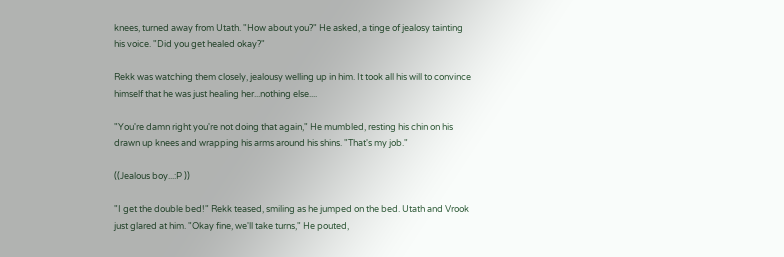knees, turned away from Utath. "How about you?" He asked, a tinge of jealosy tainting his voice. "Did you get healed okay?"

Rekk was watching them closely, jealousy welling up in him. It took all his will to convince himself that he was just healing her...nothing else....

"You're damn right you're not doing that again," He mumbled, resting his chin on his drawn up knees and wrapping his arms around his shins. "That's my job."

((Jealous boy...:P ))

"I get the double bed!" Rekk teased, smiling as he jumped on the bed. Utath and Vrook just glared at him. "Okay fine, we'll take turns," He pouted,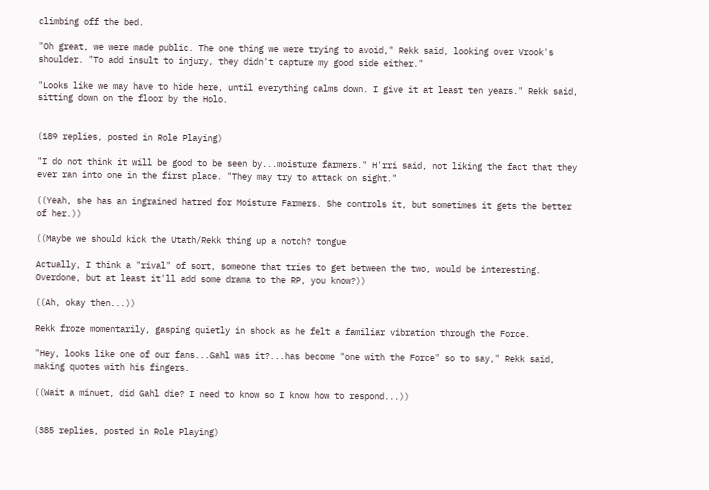climbing off the bed.

"Oh great, we were made public. The one thing we were trying to avoid," Rekk said, looking over Vrook's shoulder. "To add insult to injury, they didn't capture my good side either."

"Looks like we may have to hide here, until everything calms down. I give it at least ten years." Rekk said, sitting down on the floor by the Holo.


(189 replies, posted in Role Playing)

"I do not think it will be good to be seen by...moisture farmers." H'rri said, not liking the fact that they ever ran into one in the first place. "They may try to attack on sight."

((Yeah, she has an ingrained hatred for Moisture Farmers. She controls it, but sometimes it gets the better of her.))

((Maybe we should kick the Utath/Rekk thing up a notch? tongue

Actually, I think a "rival" of sort, someone that tries to get between the two, would be interesting. Overdone, but at least it'll add some drama to the RP, you know?))

((Ah, okay then...))

Rekk froze momentarily, gasping quietly in shock as he felt a familiar vibration through the Force.

"Hey, looks like one of our fans...Gahl was it?...has become "one with the Force" so to say," Rekk said, making quotes with his fingers.

((Wait a minuet, did Gahl die? I need to know so I know how to respond...))


(385 replies, posted in Role Playing)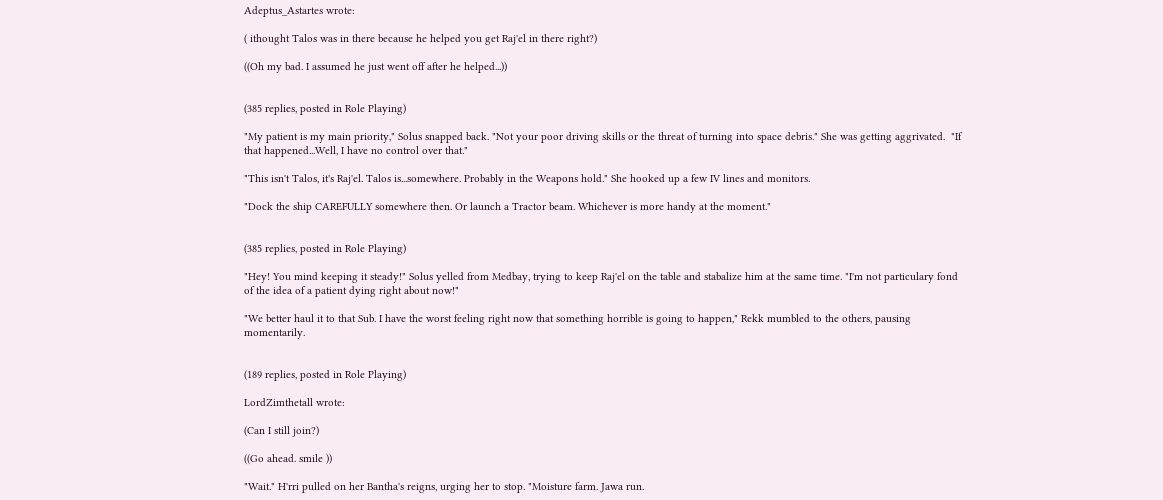Adeptus_Astartes wrote:

( ithought Talos was in there because he helped you get Raj'el in there right?)

((Oh my bad. I assumed he just went off after he helped...))


(385 replies, posted in Role Playing)

"My patient is my main priority," Solus snapped back. "Not your poor driving skills or the threat of turning into space debris." She was getting aggrivated.  "If that happened...Well, I have no control over that."

"This isn't Talos, it's Raj'el. Talos is...somewhere. Probably in the Weapons hold." She hooked up a few IV lines and monitors.

"Dock the ship CAREFULLY somewhere then. Or launch a Tractor beam. Whichever is more handy at the moment."


(385 replies, posted in Role Playing)

"Hey! You mind keeping it steady!" Solus yelled from Medbay, trying to keep Raj'el on the table and stabalize him at the same time. "I'm not particulary fond of the idea of a patient dying right about now!"

"We better haul it to that Sub. I have the worst feeling right now that something horrible is going to happen," Rekk mumbled to the others, pausing momentarily.


(189 replies, posted in Role Playing)

LordZimthetall wrote:

(Can I still join?)

((Go ahead. smile ))

"Wait." H'rri pulled on her Bantha's reigns, urging her to stop. "Moisture farm. Jawa run.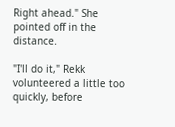Right ahead." She pointed off in the distance.

"I'll do it," Rekk volunteered a little too quickly, before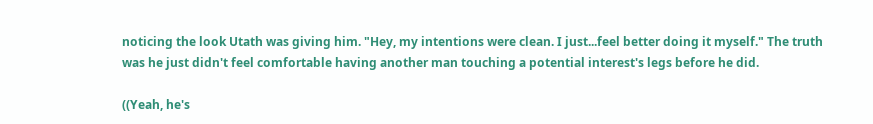noticing the look Utath was giving him. "Hey, my intentions were clean. I just...feel better doing it myself." The truth was he just didn't feel comfortable having another man touching a potential interest's legs before he did.

((Yeah, he's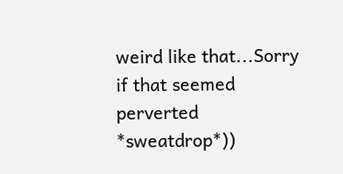weird like that...Sorry if that seemed perverted *sweatdrop*))